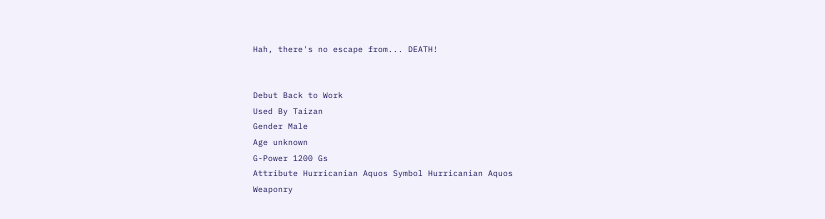Hah, there's no escape from... DEATH!


Debut Back to Work
Used By Taizan
Gender Male
Age unknown
G-Power 1200 Gs
Attribute Hurricanian Aquos Symbol Hurricanian Aquos
Weaponry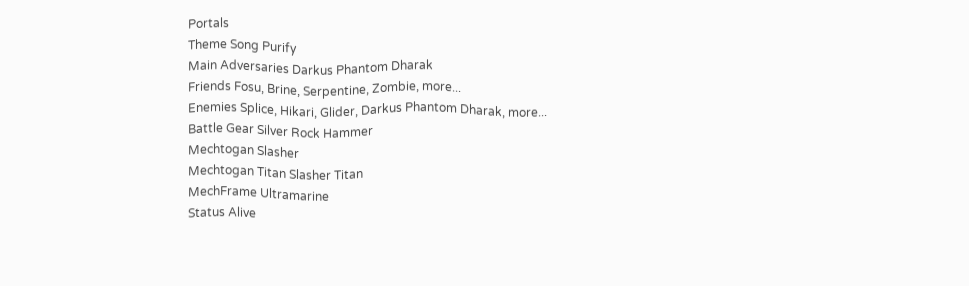Portals
Theme Song Purify
Main Adversaries Darkus Phantom Dharak
Friends Fosu, Brine, Serpentine, Zombie, more...
Enemies Splice, Hikari, Glider, Darkus Phantom Dharak, more...
Battle Gear Silver Rock Hammer
Mechtogan Slasher
Mechtogan Titan Slasher Titan
MechFrame Ultramarine
Status Alive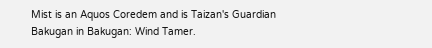Mist is an Aquos Coredem and is Taizan's Guardian Bakugan in Bakugan: Wind Tamer.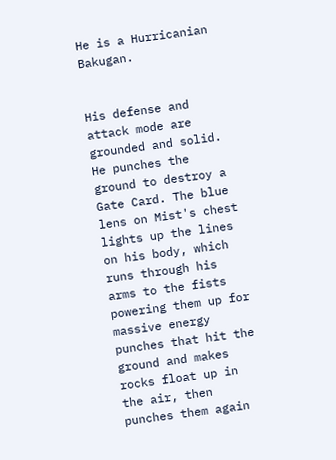He is a Hurricanian Bakugan.


His defense and attack mode are grounded and solid. He punches the ground to destroy a Gate Card. The blue lens on Mist's chest lights up the lines on his body, which runs through his arms to the fists powering them up for massive energy punches that hit the ground and makes rocks float up in the air, then punches them again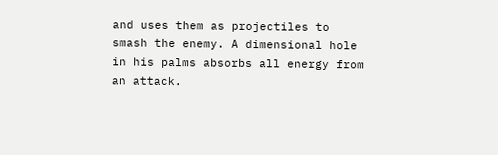and uses them as projectiles to smash the enemy. A dimensional hole in his palms absorbs all energy from an attack.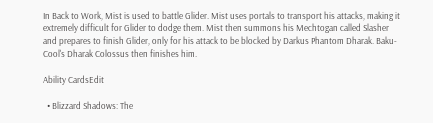In Back to Work, Mist is used to battle Glider. Mist uses portals to transport his attacks, making it extremely difficult for Glider to dodge them. Mist then summons his Mechtogan called Slasher and prepares to finish Glider, only for his attack to be blocked by Darkus Phantom Dharak. Baku-Cool's Dharak Colossus then finishes him.

Ability CardsEdit

  • Blizzard Shadows: The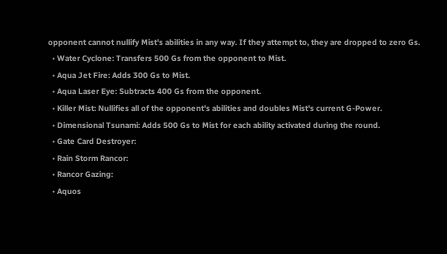opponent cannot nullify Mist's abilities in any way. If they attempt to, they are dropped to zero Gs.
  • Water Cyclone: Transfers 500 Gs from the opponent to Mist.
  • Aqua Jet Fire: Adds 300 Gs to Mist.
  • Aqua Laser Eye: Subtracts 400 Gs from the opponent.
  • Killer Mist: Nullifies all of the opponent's abilities and doubles Mist's current G-Power.
  • Dimensional Tsunami: Adds 500 Gs to Mist for each ability activated during the round.
  • Gate Card Destroyer:
  • Rain Storm Rancor:
  • Rancor Gazing:
  • Aquos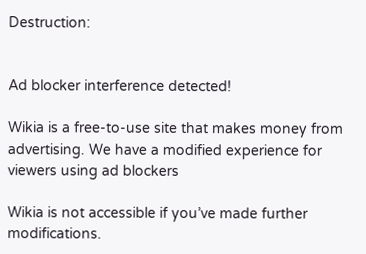Destruction:


Ad blocker interference detected!

Wikia is a free-to-use site that makes money from advertising. We have a modified experience for viewers using ad blockers

Wikia is not accessible if you’ve made further modifications.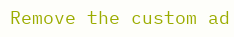Remove the custom ad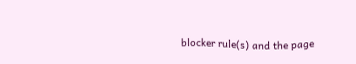blocker rule(s) and the page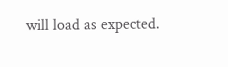will load as expected.